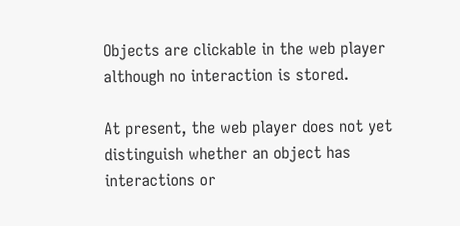Objects are clickable in the web player although no interaction is stored.

At present, the web player does not yet distinguish whether an object has interactions or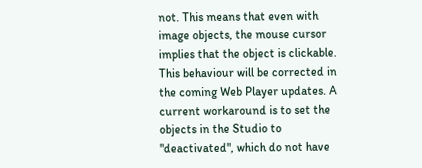not. This means that even with image objects, the mouse cursor implies that the object is clickable. This behaviour will be corrected in the coming Web Player updates. A current workaround is to set the objects in the Studio to "deactivated", which do not have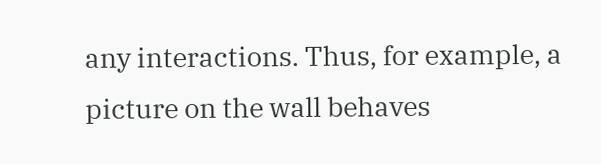any interactions. Thus, for example, a picture on the wall behaves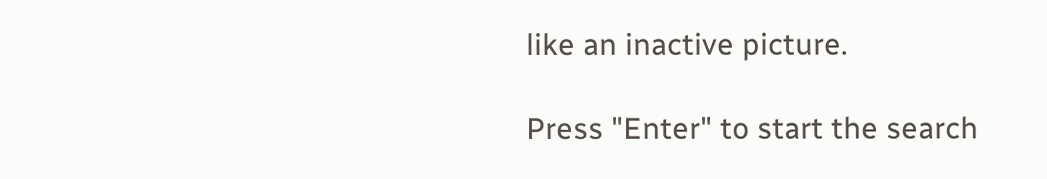like an inactive picture.

Press "Enter" to start the search